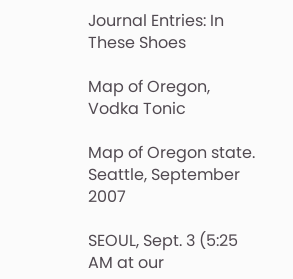Journal Entries: In These Shoes

Map of Oregon, Vodka Tonic

Map of Oregon state. Seattle, September 2007

SEOUL, Sept. 3 (5:25 AM at our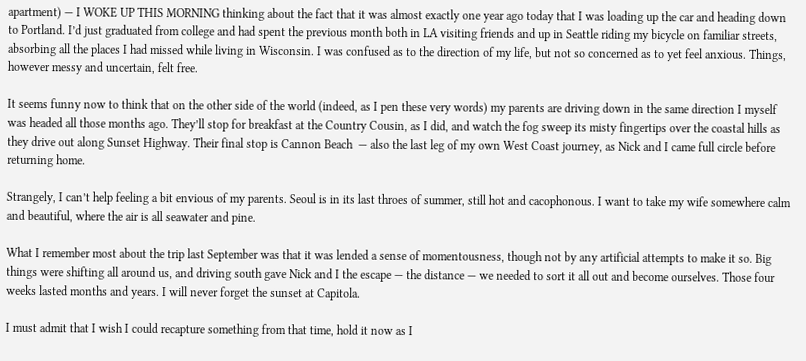apartment) — I WOKE UP THIS MORNING thinking about the fact that it was almost exactly one year ago today that I was loading up the car and heading down to Portland. I’d just graduated from college and had spent the previous month both in LA visiting friends and up in Seattle riding my bicycle on familiar streets, absorbing all the places I had missed while living in Wisconsin. I was confused as to the direction of my life, but not so concerned as to yet feel anxious. Things, however messy and uncertain, felt free.

It seems funny now to think that on the other side of the world (indeed, as I pen these very words) my parents are driving down in the same direction I myself was headed all those months ago. They’ll stop for breakfast at the Country Cousin, as I did, and watch the fog sweep its misty fingertips over the coastal hills as they drive out along Sunset Highway. Their final stop is Cannon Beach  — also the last leg of my own West Coast journey, as Nick and I came full circle before returning home.

Strangely, I can’t help feeling a bit envious of my parents. Seoul is in its last throes of summer, still hot and cacophonous. I want to take my wife somewhere calm and beautiful, where the air is all seawater and pine.

What I remember most about the trip last September was that it was lended a sense of momentousness, though not by any artificial attempts to make it so. Big things were shifting all around us, and driving south gave Nick and I the escape — the distance — we needed to sort it all out and become ourselves. Those four weeks lasted months and years. I will never forget the sunset at Capitola.

I must admit that I wish I could recapture something from that time, hold it now as I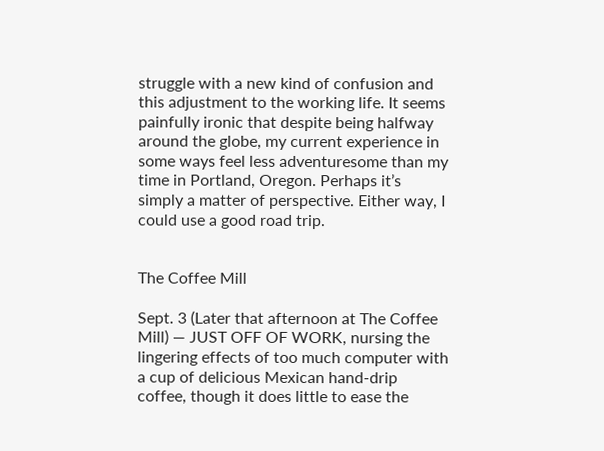struggle with a new kind of confusion and this adjustment to the working life. It seems painfully ironic that despite being halfway around the globe, my current experience in some ways feel less adventuresome than my time in Portland, Oregon. Perhaps it’s simply a matter of perspective. Either way, I could use a good road trip.


The Coffee Mill

Sept. 3 (Later that afternoon at The Coffee Mill) — JUST OFF OF WORK, nursing the lingering effects of too much computer with a cup of delicious Mexican hand-drip coffee, though it does little to ease the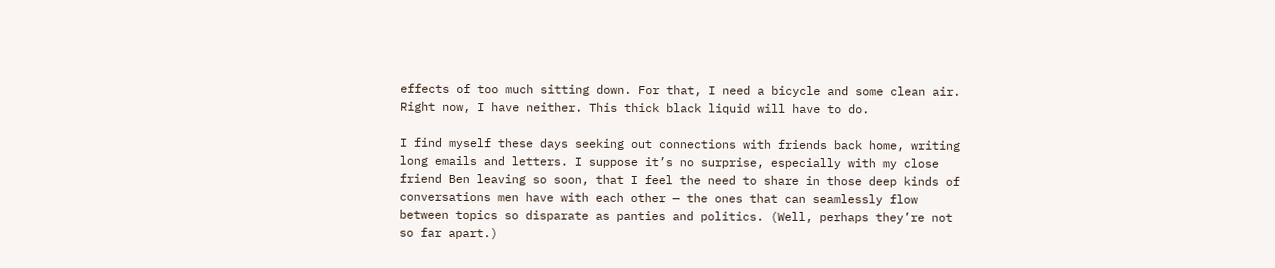effects of too much sitting down. For that, I need a bicycle and some clean air. Right now, I have neither. This thick black liquid will have to do.

I find myself these days seeking out connections with friends back home, writing long emails and letters. I suppose it’s no surprise, especially with my close friend Ben leaving so soon, that I feel the need to share in those deep kinds of conversations men have with each other — the ones that can seamlessly flow between topics so disparate as panties and politics. (Well, perhaps they’re not so far apart.)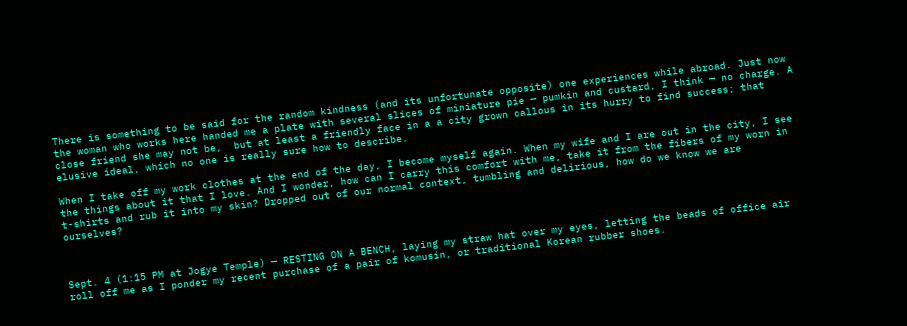There is something to be said for the random kindness (and its unfortunate opposite) one experiences while abroad. Just now the woman who works here handed me a plate with several slices of miniature pie — pumkin and custard, I think — no charge. A close friend she may not be,  but at least a friendly face in a a city grown callous in its hurry to find success; that elusive ideal, which no one is really sure how to describe.

When I take off my work clothes at the end of the day, I become myself again. When my wife and I are out in the city, I see the things about it that I love. And I wonder, how can I carry this comfort with me, take it from the fibers of my worn in t-shirts and rub it into my skin? Dropped out of our normal context, tumbling and delirious, how do we know we are ourselves?



Sept. 4 (1:15 PM at Jogye Temple) — RESTING ON A BENCH, laying my straw hat over my eyes, letting the beads of office air roll off me as I ponder my recent purchase of a pair of komusin, or traditional Korean rubber shoes.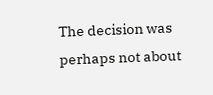The decision was perhaps not about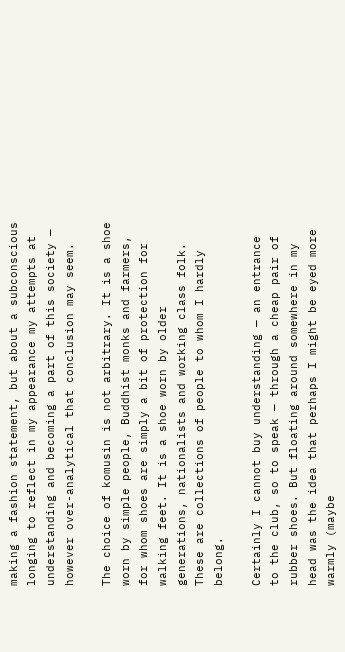making a fashion statement, but about a subconscious longing to reflect in my appearance my attempts at understanding and becoming a part of this society — however over-analytical that conclusion may seem.

The choice of komusin is not arbitrary. It is a shoe worn by simple people, Buddhist monks and farmers, for whom shoes are simply a bit of protection for walking feet. It is a shoe worn by older generations, nationalists and working class folk. These are collections of people to whom I hardly belong.

Certainly I cannot buy understanding — an entrance to the club, so to speak — through a cheap pair of rubber shoes. But floating around somewhere in my head was the idea that perhaps I might be eyed more warmly (maybe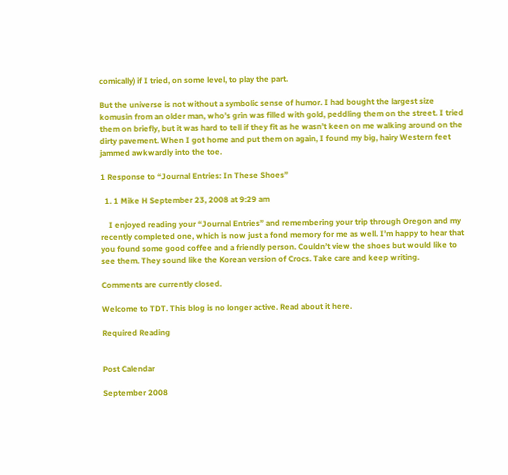comically) if I tried, on some level, to play the part.

But the universe is not without a symbolic sense of humor. I had bought the largest size komusin from an older man, who’s grin was filled with gold, peddling them on the street. I tried them on briefly, but it was hard to tell if they fit as he wasn’t keen on me walking around on the dirty pavement. When I got home and put them on again, I found my big, hairy Western feet jammed awkwardly into the toe.

1 Response to “Journal Entries: In These Shoes”

  1. 1 Mike H September 23, 2008 at 9:29 am

    I enjoyed reading your “Journal Entries” and remembering your trip through Oregon and my recently completed one, which is now just a fond memory for me as well. I’m happy to hear that you found some good coffee and a friendly person. Couldn’t view the shoes but would like to see them. They sound like the Korean version of Crocs. Take care and keep writing.

Comments are currently closed.

Welcome to TDT. This blog is no longer active. Read about it here.

Required Reading


Post Calendar

September 2008